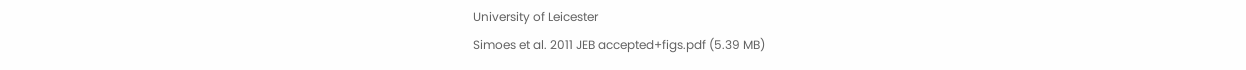University of Leicester
Simoes et al. 2011 JEB accepted+figs.pdf (5.39 MB)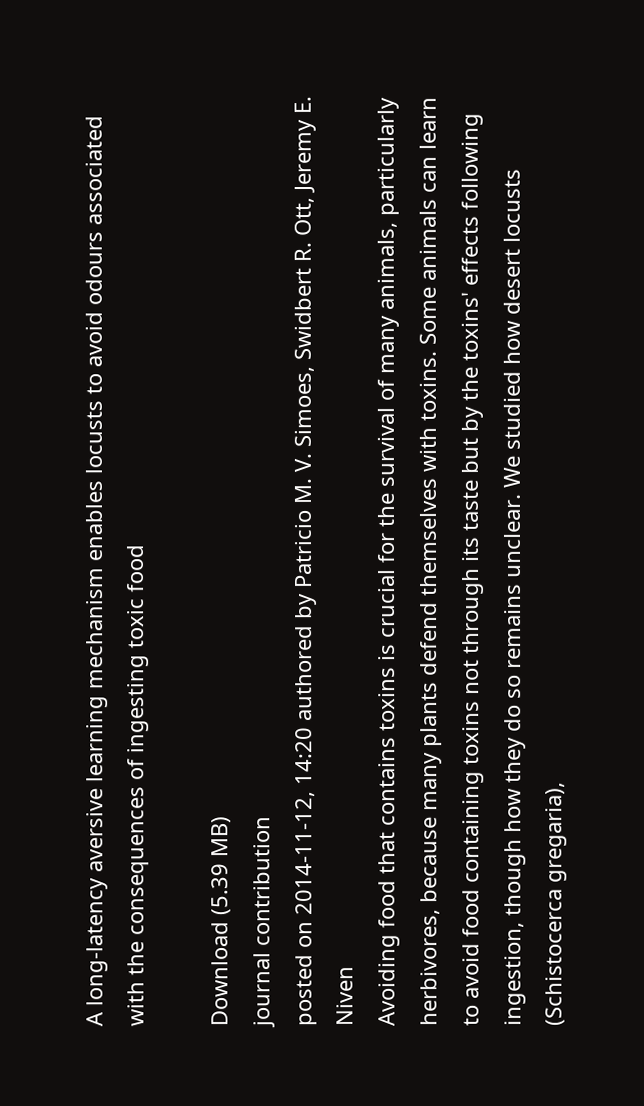A long-latency aversive learning mechanism enables locusts to avoid odours associated with the consequences of ingesting toxic food

Download (5.39 MB)
journal contribution
posted on 2014-11-12, 14:20 authored by Patricio M. V. Simoes, Swidbert R. Ott, Jeremy E. Niven
Avoiding food that contains toxins is crucial for the survival of many animals, particularly herbivores, because many plants defend themselves with toxins. Some animals can learn to avoid food containing toxins not through its taste but by the toxins' effects following ingestion, though how they do so remains unclear. We studied how desert locusts (Schistocerca gregaria),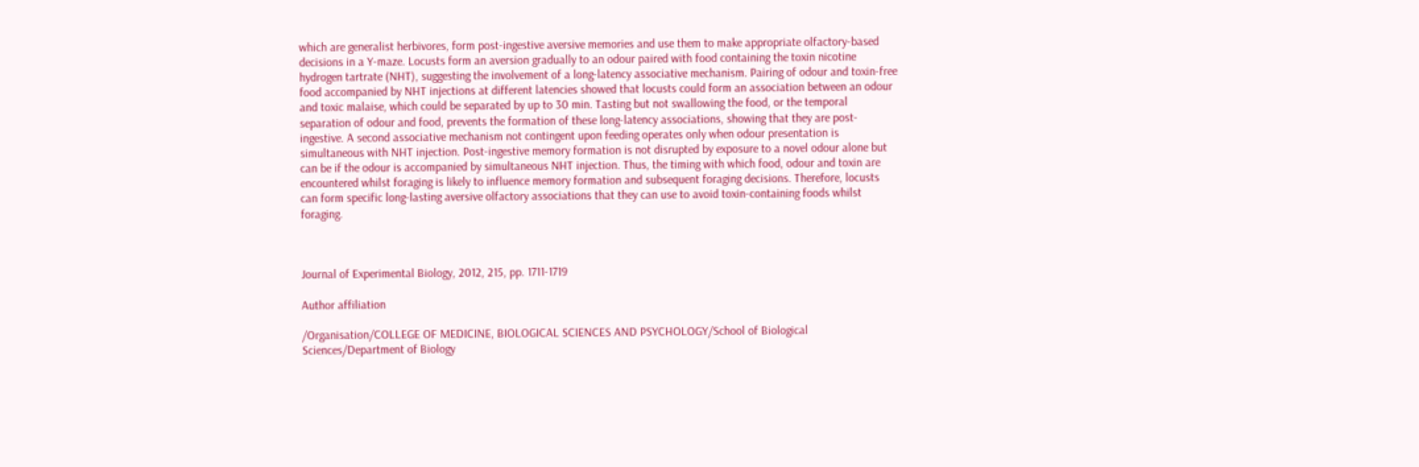which are generalist herbivores, form post-ingestive aversive memories and use them to make appropriate olfactory-based decisions in a Y-maze. Locusts form an aversion gradually to an odour paired with food containing the toxin nicotine hydrogen tartrate (NHT), suggesting the involvement of a long-latency associative mechanism. Pairing of odour and toxin-free food accompanied by NHT injections at different latencies showed that locusts could form an association between an odour and toxic malaise, which could be separated by up to 30 min. Tasting but not swallowing the food, or the temporal separation of odour and food, prevents the formation of these long-latency associations, showing that they are post-ingestive. A second associative mechanism not contingent upon feeding operates only when odour presentation is simultaneous with NHT injection. Post-ingestive memory formation is not disrupted by exposure to a novel odour alone but can be if the odour is accompanied by simultaneous NHT injection. Thus, the timing with which food, odour and toxin are encountered whilst foraging is likely to influence memory formation and subsequent foraging decisions. Therefore, locusts can form specific long-lasting aversive olfactory associations that they can use to avoid toxin-containing foods whilst foraging.



Journal of Experimental Biology, 2012, 215, pp. 1711-1719

Author affiliation

/Organisation/COLLEGE OF MEDICINE, BIOLOGICAL SCIENCES AND PSYCHOLOGY/School of Biological Sciences/Department of Biology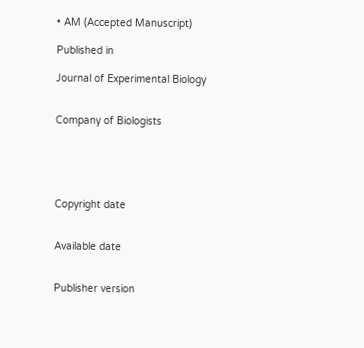• AM (Accepted Manuscript)

Published in

Journal of Experimental Biology


Company of Biologists





Copyright date


Available date


Publisher version